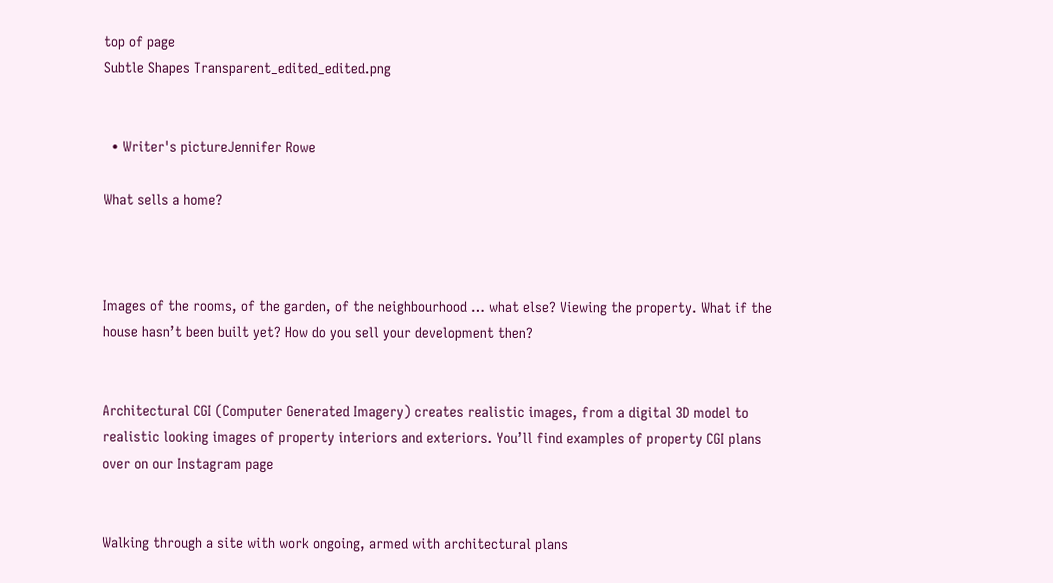top of page
Subtle Shapes Transparent_edited_edited.png


  • Writer's pictureJennifer Rowe

What sells a home?



Images of the rooms, of the garden, of the neighbourhood … what else? Viewing the property. What if the house hasn’t been built yet? How do you sell your development then?


Architectural CGI (Computer Generated Imagery) creates realistic images, from a digital 3D model to realistic looking images of property interiors and exteriors. You’ll find examples of property CGI plans over on our Instagram page


Walking through a site with work ongoing, armed with architectural plans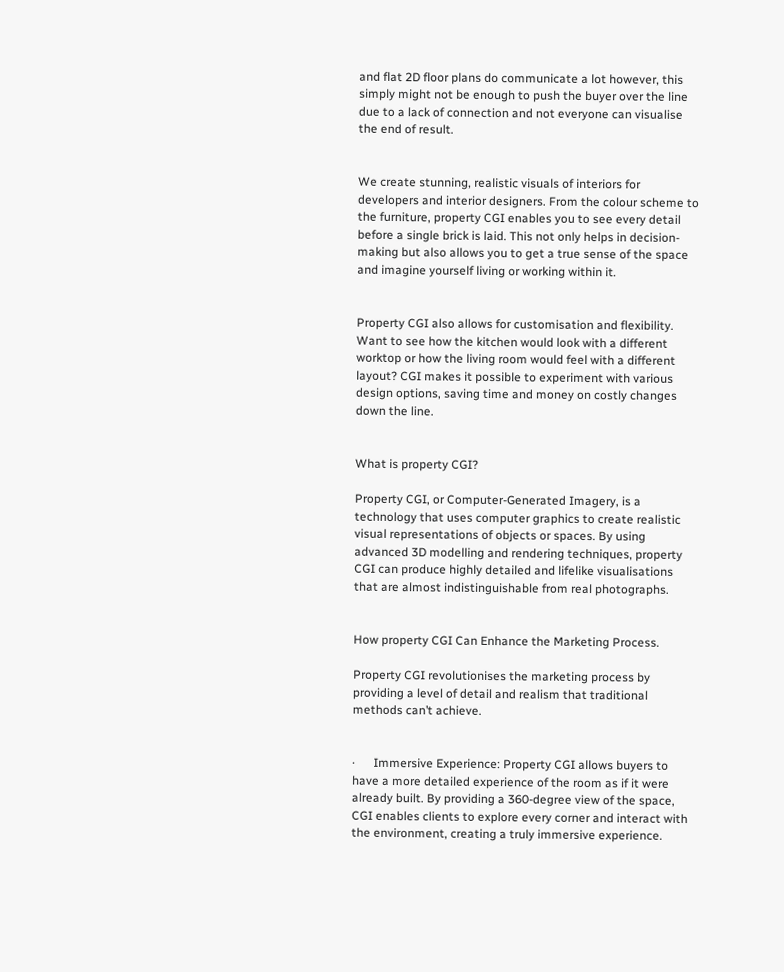and flat 2D floor plans do communicate a lot however, this simply might not be enough to push the buyer over the line due to a lack of connection and not everyone can visualise the end of result.


We create stunning, realistic visuals of interiors for developers and interior designers. From the colour scheme to the furniture, property CGI enables you to see every detail before a single brick is laid. This not only helps in decision-making but also allows you to get a true sense of the space and imagine yourself living or working within it.


Property CGI also allows for customisation and flexibility. Want to see how the kitchen would look with a different worktop or how the living room would feel with a different layout? CGI makes it possible to experiment with various design options, saving time and money on costly changes down the line.


What is property CGI?

Property CGI, or Computer-Generated Imagery, is a technology that uses computer graphics to create realistic visual representations of objects or spaces. By using advanced 3D modelling and rendering techniques, property CGI can produce highly detailed and lifelike visualisations that are almost indistinguishable from real photographs.


How property CGI Can Enhance the Marketing Process.

Property CGI revolutionises the marketing process by providing a level of detail and realism that traditional methods can’t achieve.


·      Immersive Experience: Property CGI allows buyers to have a more detailed experience of the room as if it were already built. By providing a 360-degree view of the space, CGI enables clients to explore every corner and interact with the environment, creating a truly immersive experience.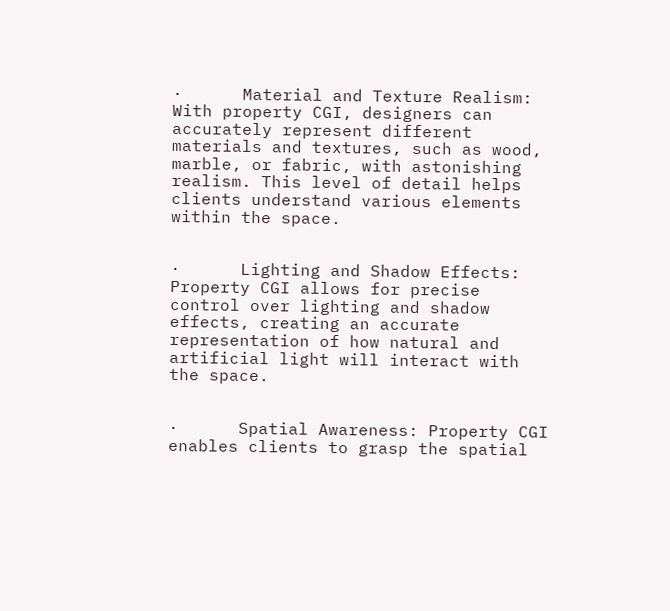·      Material and Texture Realism: With property CGI, designers can accurately represent different materials and textures, such as wood, marble, or fabric, with astonishing realism. This level of detail helps clients understand various elements within the space.


·      Lighting and Shadow Effects: Property CGI allows for precise control over lighting and shadow effects, creating an accurate representation of how natural and artificial light will interact with the space.


·      Spatial Awareness: Property CGI enables clients to grasp the spatial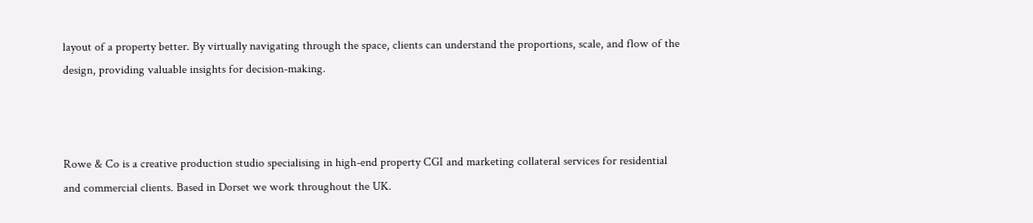layout of a property better. By virtually navigating through the space, clients can understand the proportions, scale, and flow of the design, providing valuable insights for decision-making.



Rowe & Co is a creative production studio specialising in high-end property CGI and marketing collateral services for residential and commercial clients. Based in Dorset we work throughout the UK.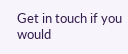Get in touch if you would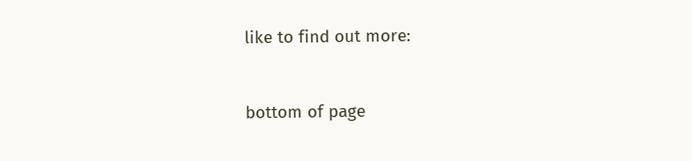like to find out more:


bottom of page